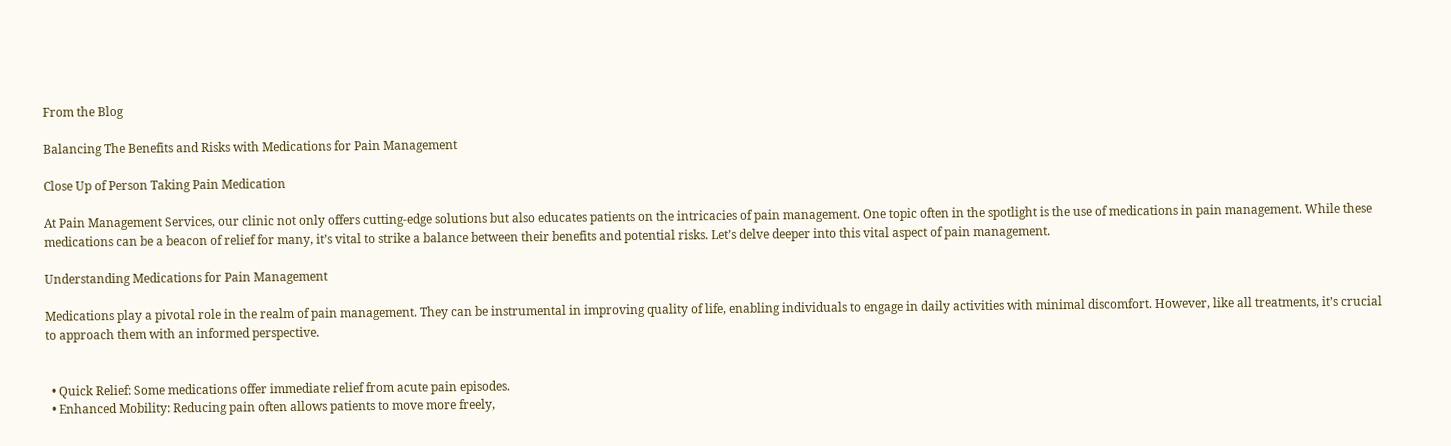From the Blog

Balancing The Benefits and Risks with Medications for Pain Management

Close Up of Person Taking Pain Medication

At Pain Management Services, our clinic not only offers cutting-edge solutions but also educates patients on the intricacies of pain management. One topic often in the spotlight is the use of medications in pain management. While these medications can be a beacon of relief for many, it’s vital to strike a balance between their benefits and potential risks. Let’s delve deeper into this vital aspect of pain management.

Understanding Medications for Pain Management

Medications play a pivotal role in the realm of pain management. They can be instrumental in improving quality of life, enabling individuals to engage in daily activities with minimal discomfort. However, like all treatments, it’s crucial to approach them with an informed perspective.


  • Quick Relief: Some medications offer immediate relief from acute pain episodes.
  • Enhanced Mobility: Reducing pain often allows patients to move more freely,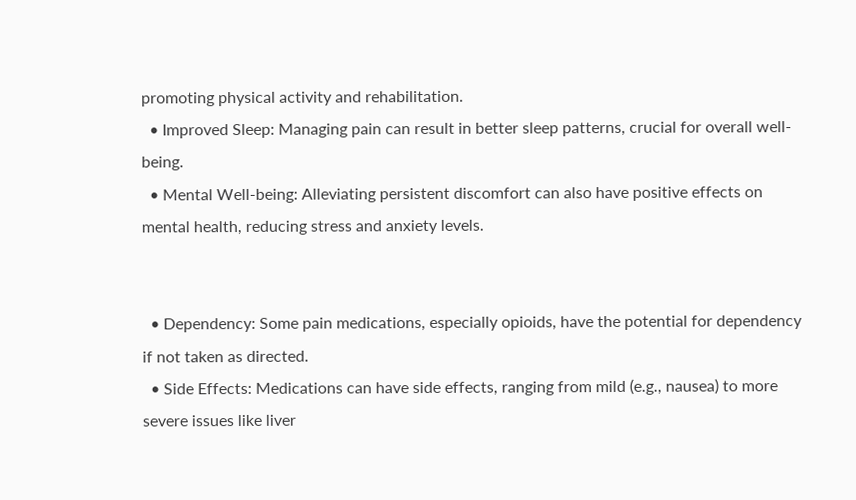promoting physical activity and rehabilitation.
  • Improved Sleep: Managing pain can result in better sleep patterns, crucial for overall well-being.
  • Mental Well-being: Alleviating persistent discomfort can also have positive effects on mental health, reducing stress and anxiety levels.


  • Dependency: Some pain medications, especially opioids, have the potential for dependency if not taken as directed.
  • Side Effects: Medications can have side effects, ranging from mild (e.g., nausea) to more severe issues like liver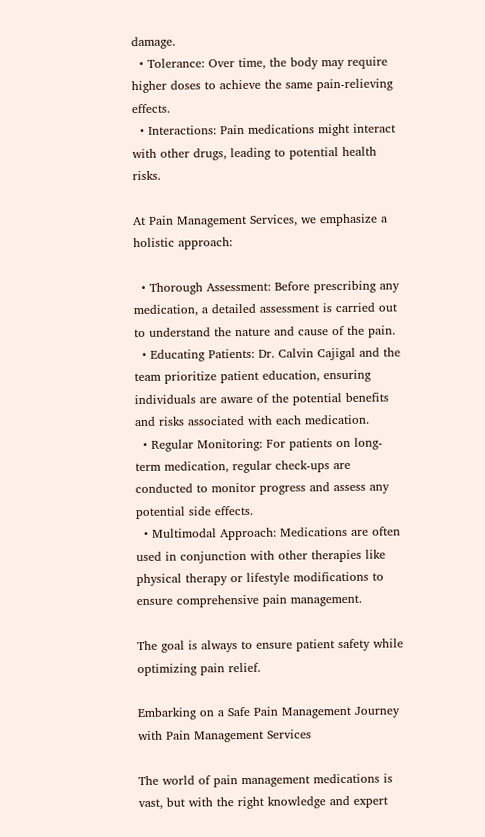damage.
  • Tolerance: Over time, the body may require higher doses to achieve the same pain-relieving effects.
  • Interactions: Pain medications might interact with other drugs, leading to potential health risks.

At Pain Management Services, we emphasize a holistic approach:

  • Thorough Assessment: Before prescribing any medication, a detailed assessment is carried out to understand the nature and cause of the pain.
  • Educating Patients: Dr. Calvin Cajigal and the team prioritize patient education, ensuring individuals are aware of the potential benefits and risks associated with each medication.
  • Regular Monitoring: For patients on long-term medication, regular check-ups are conducted to monitor progress and assess any potential side effects.
  • Multimodal Approach: Medications are often used in conjunction with other therapies like physical therapy or lifestyle modifications to ensure comprehensive pain management.

The goal is always to ensure patient safety while optimizing pain relief.

Embarking on a Safe Pain Management Journey with Pain Management Services

The world of pain management medications is vast, but with the right knowledge and expert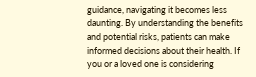guidance, navigating it becomes less daunting. By understanding the benefits and potential risks, patients can make informed decisions about their health. If you or a loved one is considering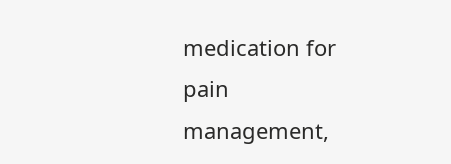medication for pain management,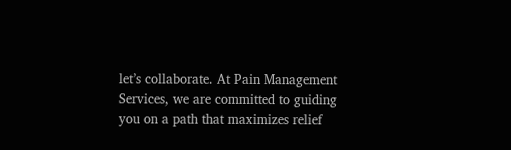let’s collaborate. At Pain Management Services, we are committed to guiding you on a path that maximizes relief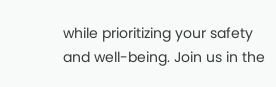while prioritizing your safety and well-being. Join us in the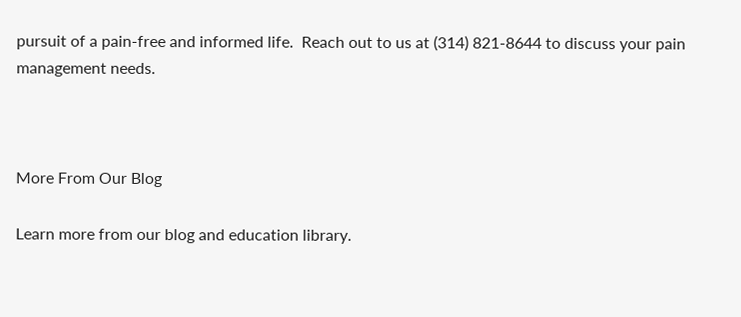pursuit of a pain-free and informed life.  Reach out to us at (314) 821-8644 to discuss your pain management needs.



More From Our Blog

Learn more from our blog and education library.